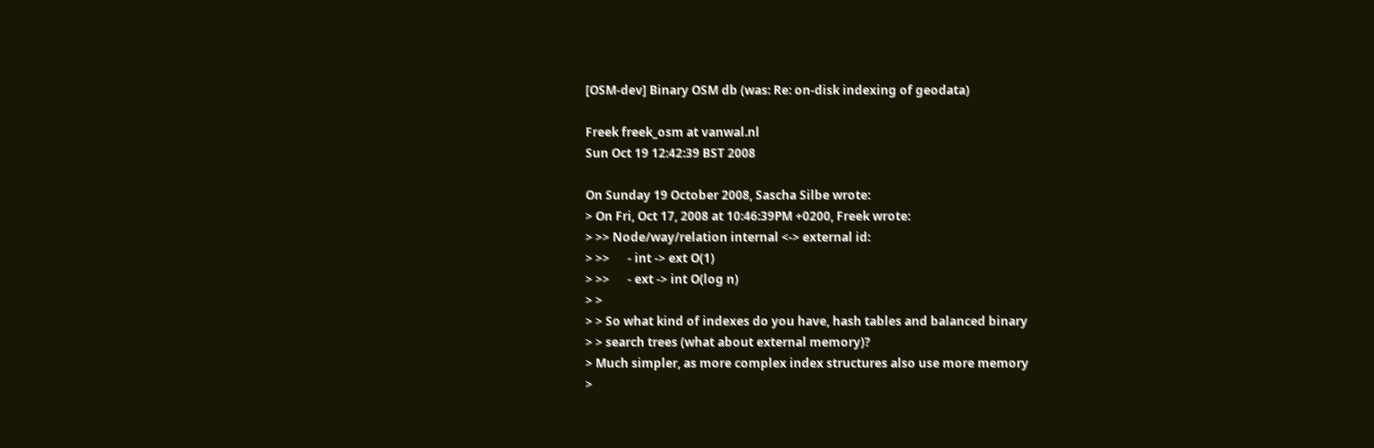[OSM-dev] Binary OSM db (was: Re: on-disk indexing of geodata)

Freek freek_osm at vanwal.nl
Sun Oct 19 12:42:39 BST 2008

On Sunday 19 October 2008, Sascha Silbe wrote:
> On Fri, Oct 17, 2008 at 10:46:39PM +0200, Freek wrote:
> >> Node/way/relation internal <-> external id:
> >>      - int -> ext O(1)
> >>      - ext -> int O(log n)
> >
> > So what kind of indexes do you have, hash tables and balanced binary
> > search trees (what about external memory)?
> Much simpler, as more complex index structures also use more memory
>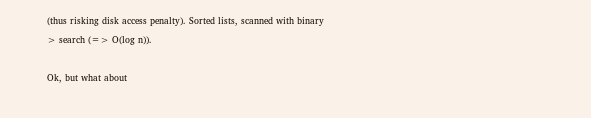(thus risking disk access penalty). Sorted lists, scanned with binary
> search (=> O(log n)).

Ok, but what about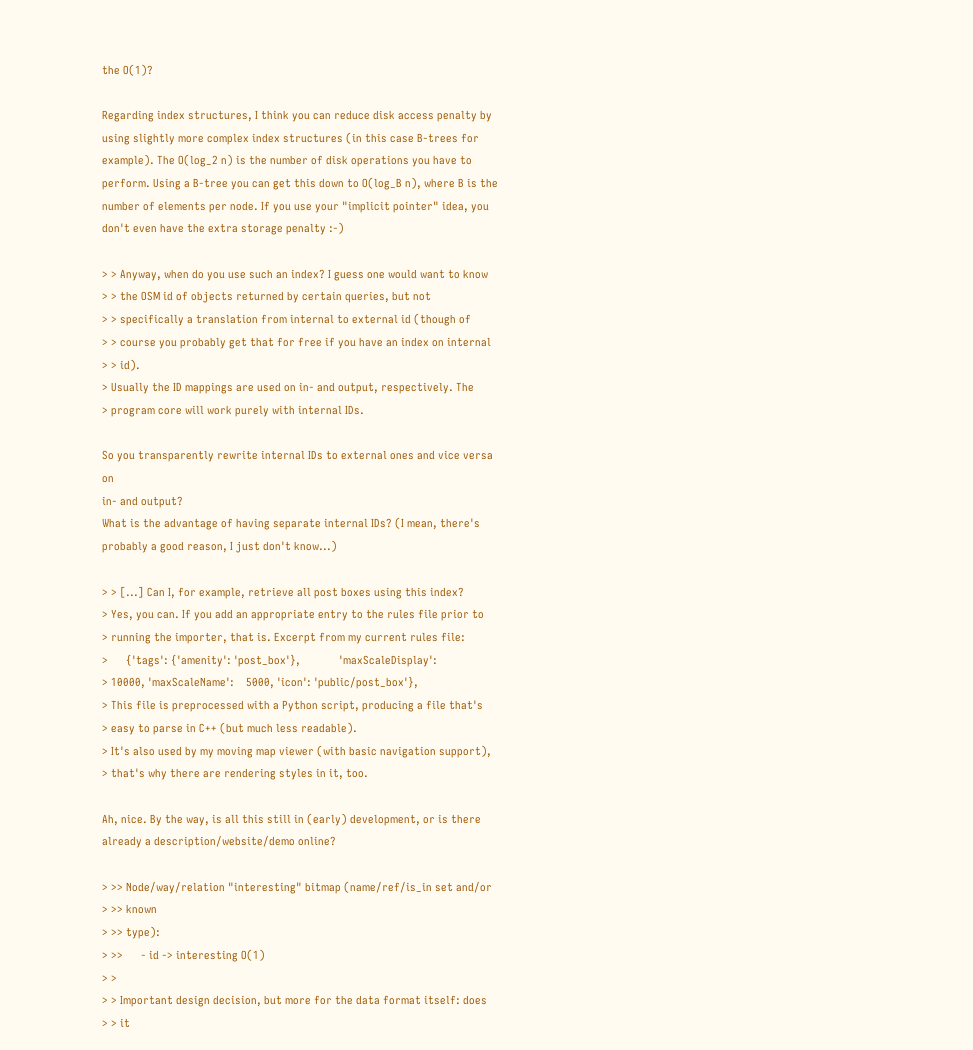the O(1)?

Regarding index structures, I think you can reduce disk access penalty by
using slightly more complex index structures (in this case B-trees for
example). The O(log_2 n) is the number of disk operations you have to
perform. Using a B-tree you can get this down to O(log_B n), where B is the
number of elements per node. If you use your "implicit pointer" idea, you
don't even have the extra storage penalty :-)

> > Anyway, when do you use such an index? I guess one would want to know
> > the OSM id of objects returned by certain queries, but not
> > specifically a translation from internal to external id (though of
> > course you probably get that for free if you have an index on internal
> > id).
> Usually the ID mappings are used on in- and output, respectively. The
> program core will work purely with internal IDs.

So you transparently rewrite internal IDs to external ones and vice versa on
in- and output?
What is the advantage of having separate internal IDs? (I mean, there's
probably a good reason, I just don't know...)

> > [...] Can I, for example, retrieve all post boxes using this index?
> Yes, you can. If you add an appropriate entry to the rules file prior to
> running the importer, that is. Excerpt from my current rules file:
>      {'tags': {'amenity': 'post_box'},             'maxScaleDisplay':
> 10000, 'maxScaleName':    5000, 'icon': 'public/post_box'},
> This file is preprocessed with a Python script, producing a file that's
> easy to parse in C++ (but much less readable).
> It's also used by my moving map viewer (with basic navigation support),
> that's why there are rendering styles in it, too.

Ah, nice. By the way, is all this still in (early) development, or is there
already a description/website/demo online?

> >> Node/way/relation "interesting" bitmap (name/ref/is_in set and/or
> >> known
> >> type):
> >>      - id -> interesting O(1)
> >
> > Important design decision, but more for the data format itself: does
> > it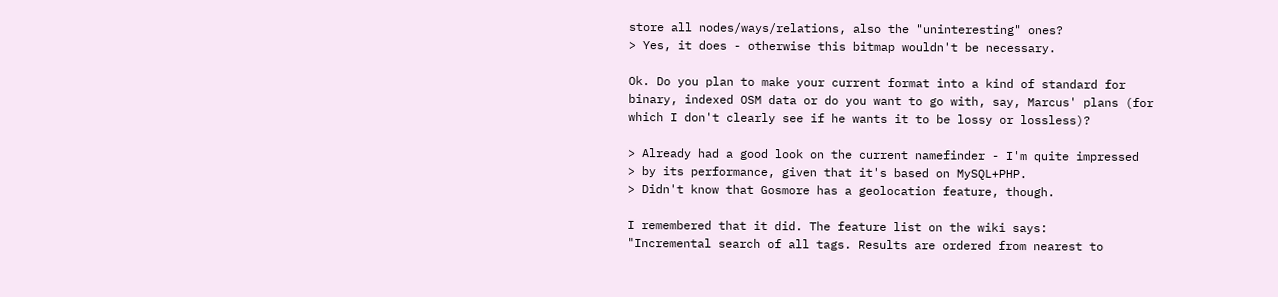store all nodes/ways/relations, also the "uninteresting" ones?
> Yes, it does - otherwise this bitmap wouldn't be necessary.

Ok. Do you plan to make your current format into a kind of standard for
binary, indexed OSM data or do you want to go with, say, Marcus' plans (for
which I don't clearly see if he wants it to be lossy or lossless)?

> Already had a good look on the current namefinder - I'm quite impressed
> by its performance, given that it's based on MySQL+PHP.
> Didn't know that Gosmore has a geolocation feature, though.

I remembered that it did. The feature list on the wiki says:
"Incremental search of all tags. Results are ordered from nearest to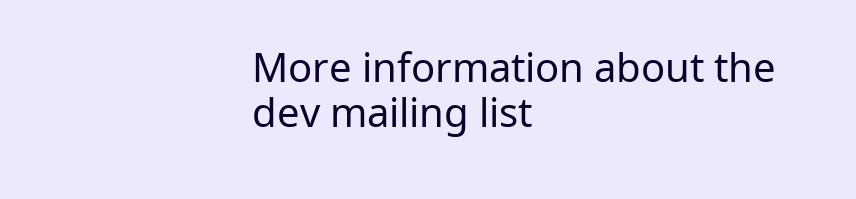More information about the dev mailing list